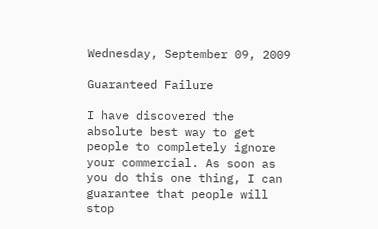Wednesday, September 09, 2009

Guaranteed Failure

I have discovered the absolute best way to get people to completely ignore your commercial. As soon as you do this one thing, I can guarantee that people will stop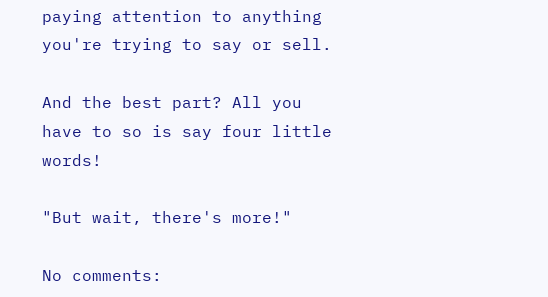paying attention to anything you're trying to say or sell.

And the best part? All you have to so is say four little words!

"But wait, there's more!"

No comments: